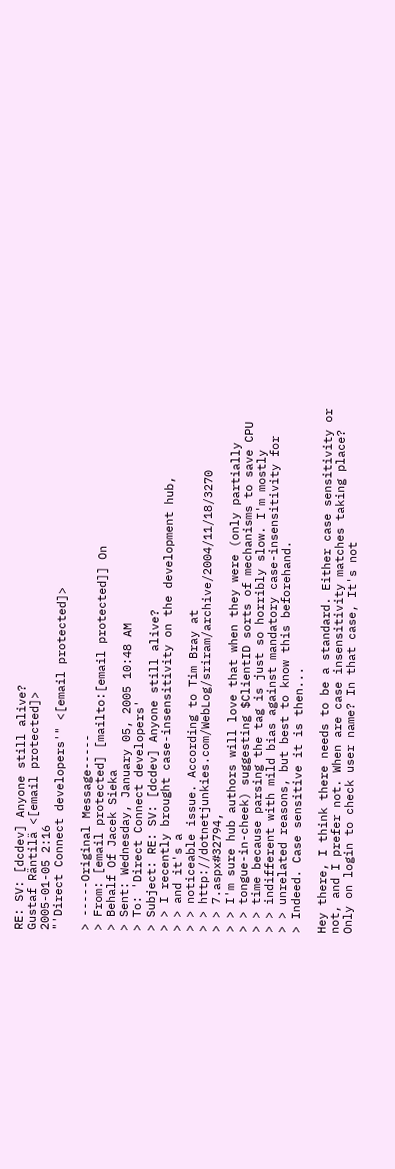RE: SV: [dcdev] Anyone still alive?
Gustaf Räntilä <[email protected]>
2005-01-05 2:16
"'Direct Connect developers'" <[email protected]>

> -----Original Message-----
> From: [email protected] [mailto:[email protected]] On
> Behalf Of Jacek Sieka
> Sent: Wednesday, January 05, 2005 10:48 AM
> To: 'Direct Connect developers'
> Subject: RE: SV: [dcdev] Anyone still alive?
> > I recently brought case-insensitivity on the development hub,
> > and it's a
> > noticeable issue. According to Tim Bray at
> > http://dotnetjunkies.com/WebLog/sriram/archive/2004/11/18/3270
> > 7.aspx#32794,
> > I'm sure hub authors will love that when they were (only partially
> > tongue-in-cheek) suggesting $ClientID sorts of mechanisms to save CPU
> > time because parsing the tag is just so horribly slow. I'm mostly
> > indifferent with mild bias against mandatory case-insensitivity for
> > unrelated reasons, but best to know this beforehand.
> Indeed. Case sensitive it is then...

Hey there, I think there needs to be a standard. Either case sensitivity or not, and I prefer not. When are case insensitivity matches taking place? Only on login to check user name? In that case, It's not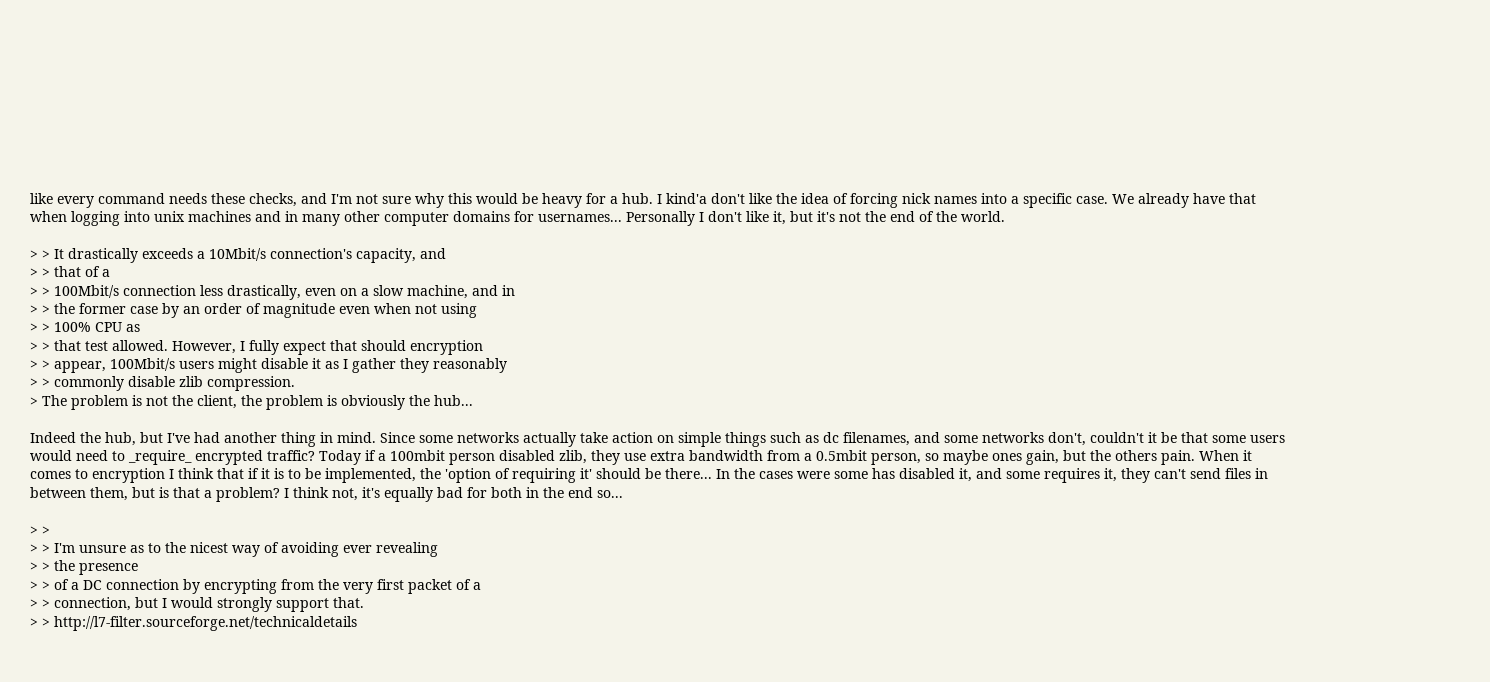like every command needs these checks, and I'm not sure why this would be heavy for a hub. I kind'a don't like the idea of forcing nick names into a specific case. We already have that when logging into unix machines and in many other computer domains for usernames... Personally I don't like it, but it's not the end of the world.

> > It drastically exceeds a 10Mbit/s connection's capacity, and
> > that of a
> > 100Mbit/s connection less drastically, even on a slow machine, and in
> > the former case by an order of magnitude even when not using
> > 100% CPU as
> > that test allowed. However, I fully expect that should encryption
> > appear, 100Mbit/s users might disable it as I gather they reasonably
> > commonly disable zlib compression.
> The problem is not the client, the problem is obviously the hub...

Indeed the hub, but I've had another thing in mind. Since some networks actually take action on simple things such as dc filenames, and some networks don't, couldn't it be that some users would need to _require_ encrypted traffic? Today if a 100mbit person disabled zlib, they use extra bandwidth from a 0.5mbit person, so maybe ones gain, but the others pain. When it comes to encryption I think that if it is to be implemented, the 'option of requiring it' should be there... In the cases were some has disabled it, and some requires it, they can't send files in between them, but is that a problem? I think not, it's equally bad for both in the end so...

> >
> > I'm unsure as to the nicest way of avoiding ever revealing
> > the presence
> > of a DC connection by encrypting from the very first packet of a
> > connection, but I would strongly support that.
> > http://l7-filter.sourceforge.net/technicaldetails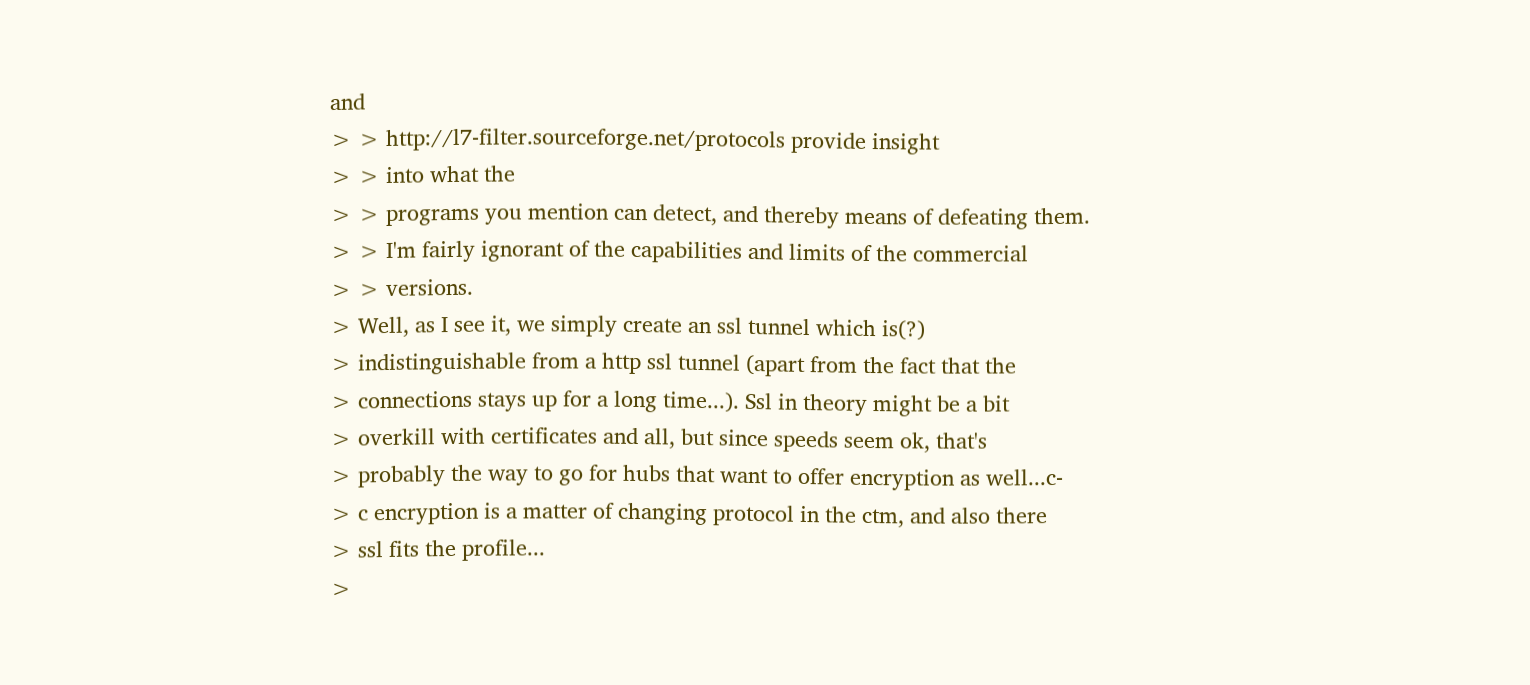and
> > http://l7-filter.sourceforge.net/protocols provide insight
> > into what the
> > programs you mention can detect, and thereby means of defeating them.
> > I'm fairly ignorant of the capabilities and limits of the commercial
> > versions.
> Well, as I see it, we simply create an ssl tunnel which is(?)
> indistinguishable from a http ssl tunnel (apart from the fact that the
> connections stays up for a long time...). Ssl in theory might be a bit
> overkill with certificates and all, but since speeds seem ok, that's
> probably the way to go for hubs that want to offer encryption as well...c-
> c encryption is a matter of changing protocol in the ctm, and also there
> ssl fits the profile...
>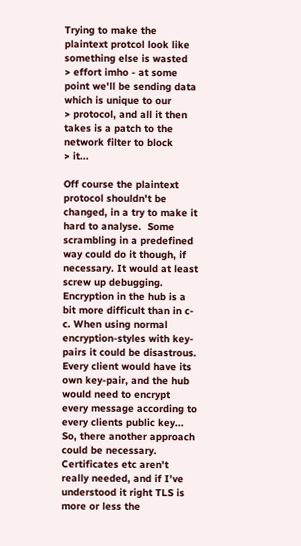Trying to make the plaintext protcol look like something else is wasted
> effort imho - at some point we'll be sending data which is unique to our
> protocol, and all it then takes is a patch to the network filter to block
> it...

Off course the plaintext protocol shouldn't be changed, in a try to make it hard to analyse.  Some scrambling in a predefined way could do it though, if necessary. It would at least screw up debugging. Encryption in the hub is a bit more difficult than in c-c. When using normal encryption-styles with key-pairs it could be disastrous. Every client would have its own key-pair, and the hub would need to encrypt every message according to every clients public key... So, there another approach could be necessary. Certificates etc aren't really needed, and if I've understood it right TLS is more or less the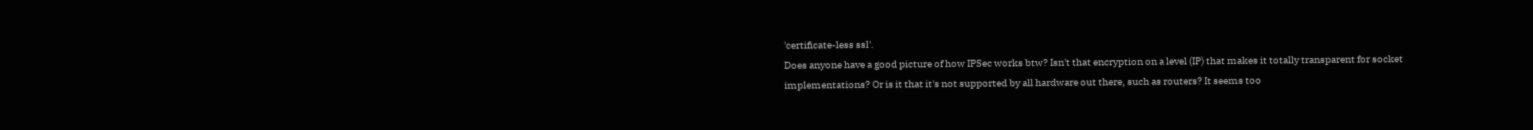'certificate-less ssl'.
Does anyone have a good picture of how IPSec works btw? Isn't that encryption on a level (IP) that makes it totally transparent for socket implementations? Or is it that it's not supported by all hardware out there, such as routers? It seems too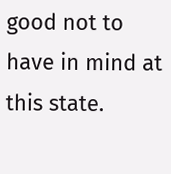good not to have in mind at this state.